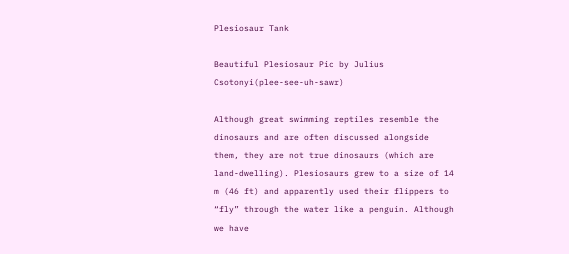Plesiosaur Tank

Beautiful Plesiosaur Pic by Julius Csotonyi(plee-see-uh-sawr)

Although great swimming reptiles resemble the dinosaurs and are often discussed alongside them, they are not true dinosaurs (which are land-dwelling). Plesiosaurs grew to a size of 14 m (46 ft) and apparently used their flippers to “fly” through the water like a penguin. Although we have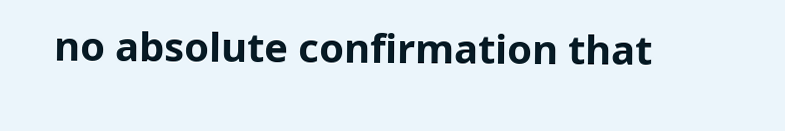no absolute confirmation that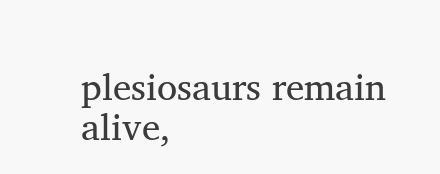plesiosaurs remain alive,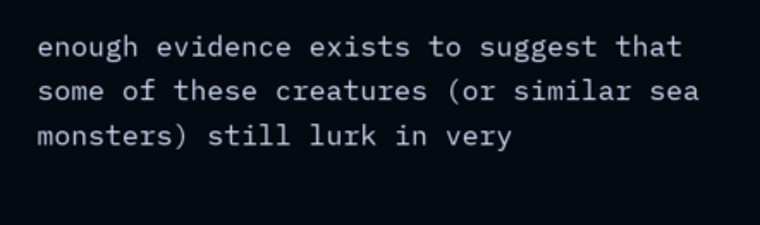enough evidence exists to suggest that some of these creatures (or similar sea monsters) still lurk in very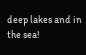deep lakes and in the sea!